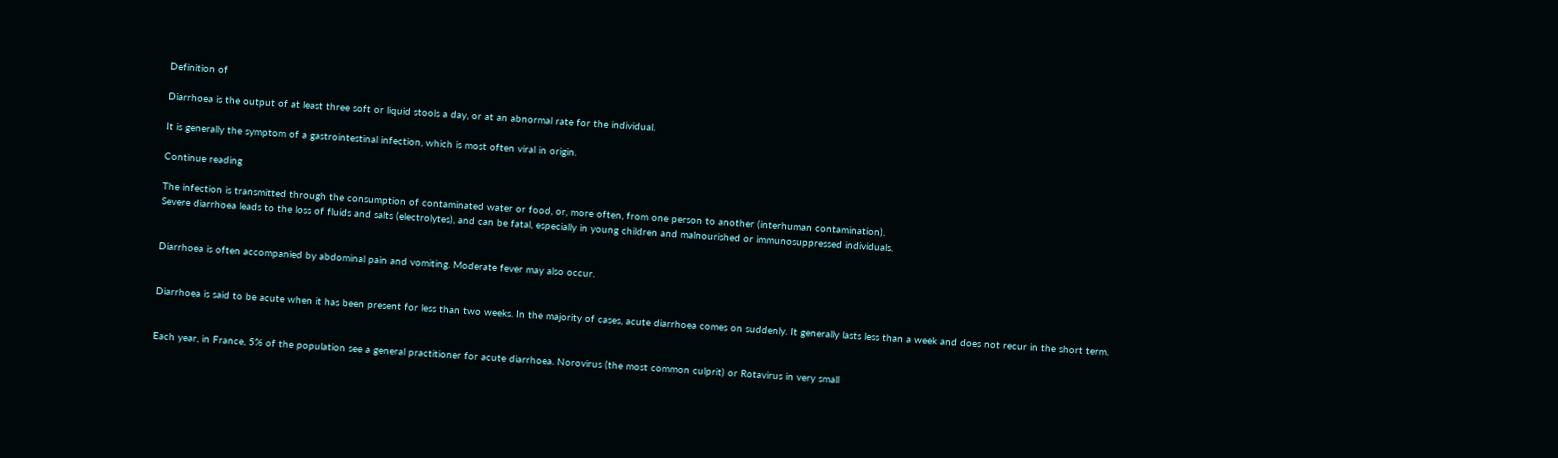Definition of

Diarrhoea is the output of at least three soft or liquid stools a day, or at an abnormal rate for the individual.

It is generally the symptom of a gastrointestinal infection, which is most often viral in origin.

Continue reading

The infection is transmitted through the consumption of contaminated water or food, or, more often, from one person to another (interhuman contamination).
Severe diarrhoea leads to the loss of fluids and salts (electrolytes), and can be fatal, especially in young children and malnourished or immunosuppressed individuals.


Diarrhoea is often accompanied by abdominal pain and vomiting. Moderate fever may also occur.


Diarrhoea is said to be acute when it has been present for less than two weeks. In the majority of cases, acute diarrhoea comes on suddenly. It generally lasts less than a week and does not recur in the short term.


Each year, in France, 5% of the population see a general practitioner for acute diarrhoea. Norovirus (the most common culprit) or Rotavirus in very small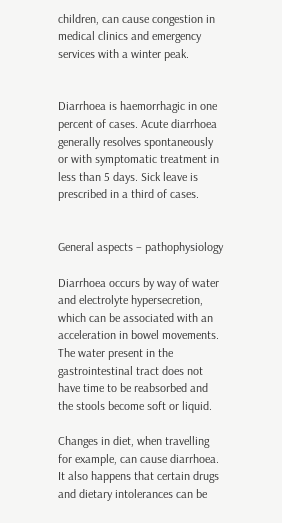children, can cause congestion in medical clinics and emergency services with a winter peak.


Diarrhoea is haemorrhagic in one percent of cases. Acute diarrhoea generally resolves spontaneously or with symptomatic treatment in less than 5 days. Sick leave is prescribed in a third of cases.


General aspects – pathophysiology

Diarrhoea occurs by way of water and electrolyte hypersecretion, which can be associated with an acceleration in bowel movements. The water present in the gastrointestinal tract does not have time to be reabsorbed and the stools become soft or liquid.

Changes in diet, when travelling for example, can cause diarrhoea. It also happens that certain drugs and dietary intolerances can be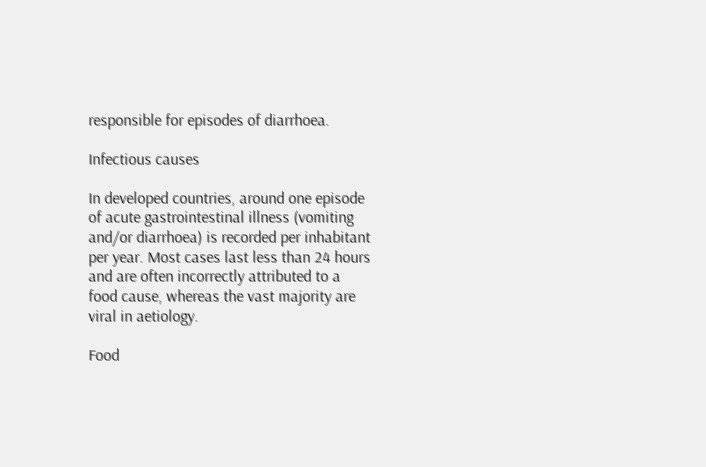responsible for episodes of diarrhoea.

Infectious causes

In developed countries, around one episode of acute gastrointestinal illness (vomiting and/or diarrhoea) is recorded per inhabitant per year. Most cases last less than 24 hours and are often incorrectly attributed to a food cause, whereas the vast majority are viral in aetiology.

Food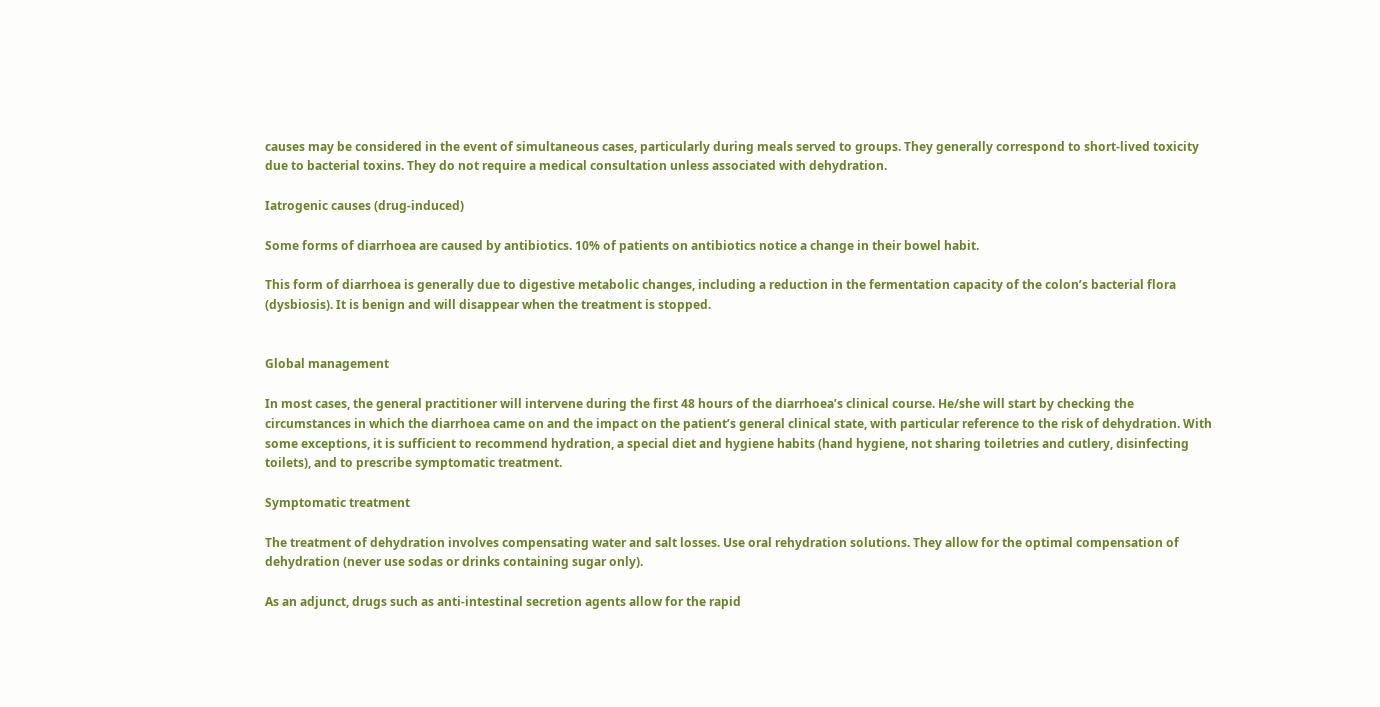causes may be considered in the event of simultaneous cases, particularly during meals served to groups. They generally correspond to short-lived toxicity due to bacterial toxins. They do not require a medical consultation unless associated with dehydration.

Iatrogenic causes (drug-induced)

Some forms of diarrhoea are caused by antibiotics. 10% of patients on antibiotics notice a change in their bowel habit.

This form of diarrhoea is generally due to digestive metabolic changes, including a reduction in the fermentation capacity of the colon’s bacterial flora (dysbiosis). It is benign and will disappear when the treatment is stopped.


Global management

In most cases, the general practitioner will intervene during the first 48 hours of the diarrhoea’s clinical course. He/she will start by checking the circumstances in which the diarrhoea came on and the impact on the patient’s general clinical state, with particular reference to the risk of dehydration. With some exceptions, it is sufficient to recommend hydration, a special diet and hygiene habits (hand hygiene, not sharing toiletries and cutlery, disinfecting toilets), and to prescribe symptomatic treatment.

Symptomatic treatment

The treatment of dehydration involves compensating water and salt losses. Use oral rehydration solutions. They allow for the optimal compensation of dehydration (never use sodas or drinks containing sugar only).

As an adjunct, drugs such as anti-intestinal secretion agents allow for the rapid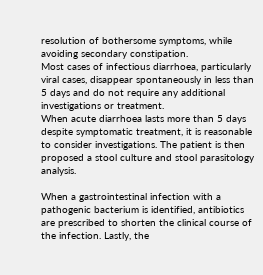resolution of bothersome symptoms, while avoiding secondary constipation.
Most cases of infectious diarrhoea, particularly viral cases, disappear spontaneously in less than 5 days and do not require any additional investigations or treatment.
When acute diarrhoea lasts more than 5 days despite symptomatic treatment, it is reasonable to consider investigations. The patient is then proposed a stool culture and stool parasitology analysis.

When a gastrointestinal infection with a pathogenic bacterium is identified, antibiotics are prescribed to shorten the clinical course of the infection. Lastly, the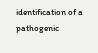identification of a pathogenic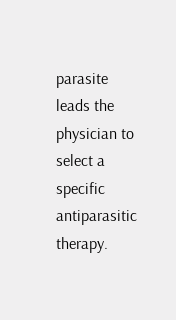parasite leads the physician to select a specific antiparasitic therapy.